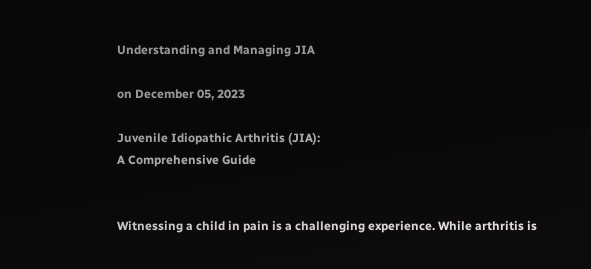Understanding and Managing JIA

on December 05, 2023

Juvenile Idiopathic Arthritis (JIA):
A Comprehensive Guide


Witnessing a child in pain is a challenging experience. While arthritis is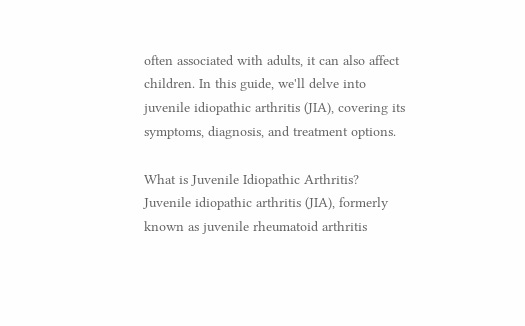often associated with adults, it can also affect children. In this guide, we'll delve into juvenile idiopathic arthritis (JIA), covering its symptoms, diagnosis, and treatment options.

What is Juvenile Idiopathic Arthritis?
Juvenile idiopathic arthritis (JIA), formerly known as juvenile rheumatoid arthritis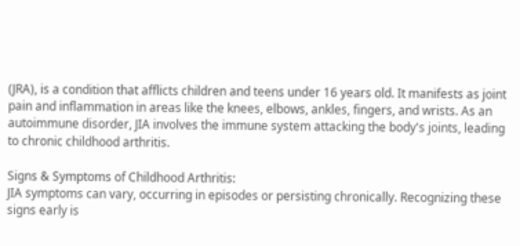(JRA), is a condition that afflicts children and teens under 16 years old. It manifests as joint pain and inflammation in areas like the knees, elbows, ankles, fingers, and wrists. As an autoimmune disorder, JIA involves the immune system attacking the body's joints, leading to chronic childhood arthritis.

Signs & Symptoms of Childhood Arthritis:
JIA symptoms can vary, occurring in episodes or persisting chronically. Recognizing these signs early is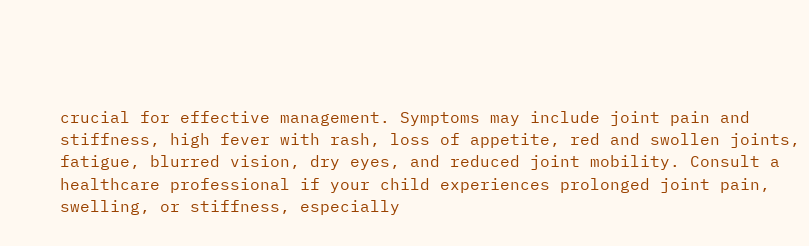crucial for effective management. Symptoms may include joint pain and stiffness, high fever with rash, loss of appetite, red and swollen joints, fatigue, blurred vision, dry eyes, and reduced joint mobility. Consult a healthcare professional if your child experiences prolonged joint pain, swelling, or stiffness, especially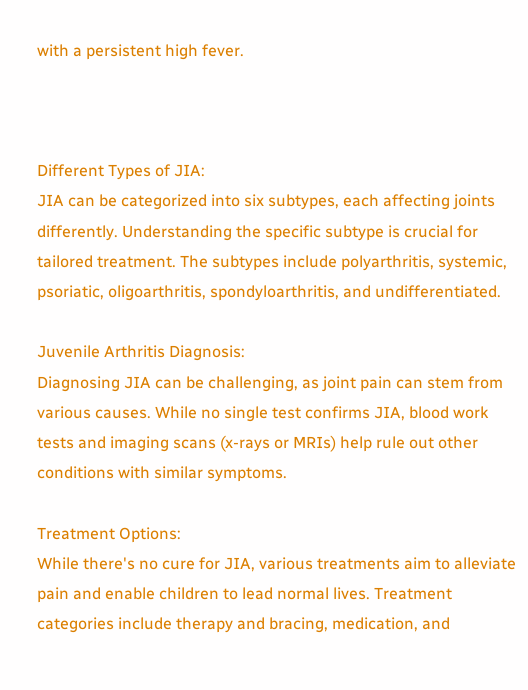with a persistent high fever.



Different Types of JIA:
JIA can be categorized into six subtypes, each affecting joints differently. Understanding the specific subtype is crucial for tailored treatment. The subtypes include polyarthritis, systemic, psoriatic, oligoarthritis, spondyloarthritis, and undifferentiated.

Juvenile Arthritis Diagnosis:
Diagnosing JIA can be challenging, as joint pain can stem from various causes. While no single test confirms JIA, blood work tests and imaging scans (x-rays or MRIs) help rule out other conditions with similar symptoms.

Treatment Options:
While there's no cure for JIA, various treatments aim to alleviate pain and enable children to lead normal lives. Treatment categories include therapy and bracing, medication, and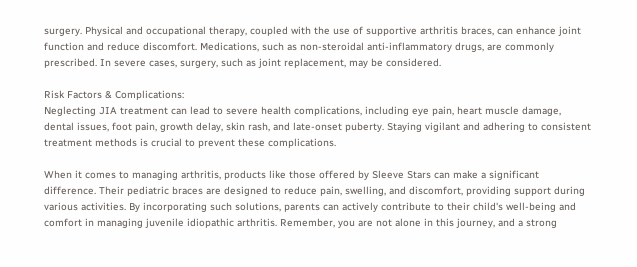surgery. Physical and occupational therapy, coupled with the use of supportive arthritis braces, can enhance joint function and reduce discomfort. Medications, such as non-steroidal anti-inflammatory drugs, are commonly prescribed. In severe cases, surgery, such as joint replacement, may be considered.

Risk Factors & Complications:
Neglecting JIA treatment can lead to severe health complications, including eye pain, heart muscle damage, dental issues, foot pain, growth delay, skin rash, and late-onset puberty. Staying vigilant and adhering to consistent treatment methods is crucial to prevent these complications.

When it comes to managing arthritis, products like those offered by Sleeve Stars can make a significant difference. Their pediatric braces are designed to reduce pain, swelling, and discomfort, providing support during various activities. By incorporating such solutions, parents can actively contribute to their child's well-being and comfort in managing juvenile idiopathic arthritis. Remember, you are not alone in this journey, and a strong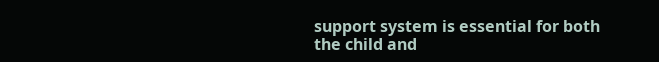support system is essential for both the child and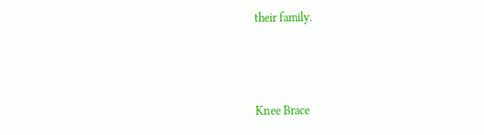their family.



Knee Brace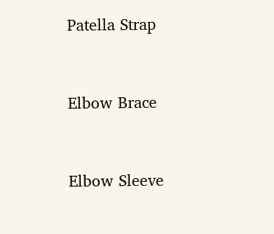Patella Strap


Elbow Brace


Elbow Sleeve